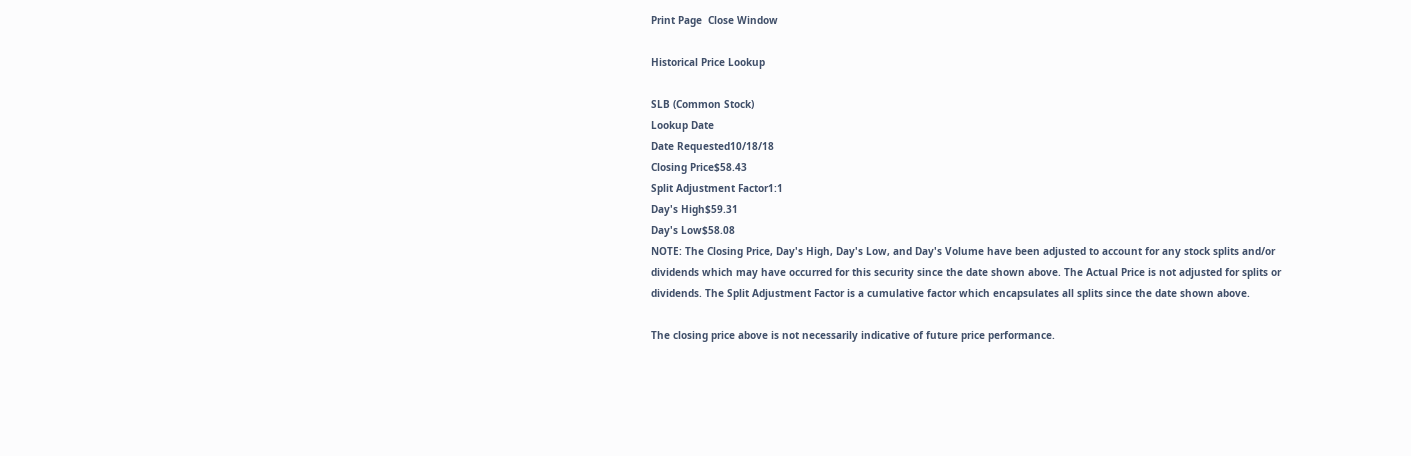Print Page  Close Window

Historical Price Lookup

SLB (Common Stock)
Lookup Date
Date Requested10/18/18
Closing Price$58.43
Split Adjustment Factor1:1
Day's High$59.31
Day's Low$58.08
NOTE: The Closing Price, Day's High, Day's Low, and Day's Volume have been adjusted to account for any stock splits and/or dividends which may have occurred for this security since the date shown above. The Actual Price is not adjusted for splits or dividends. The Split Adjustment Factor is a cumulative factor which encapsulates all splits since the date shown above.

The closing price above is not necessarily indicative of future price performance.